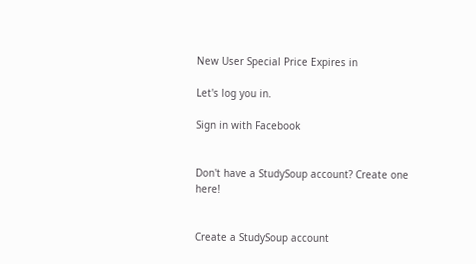New User Special Price Expires in

Let's log you in.

Sign in with Facebook


Don't have a StudySoup account? Create one here!


Create a StudySoup account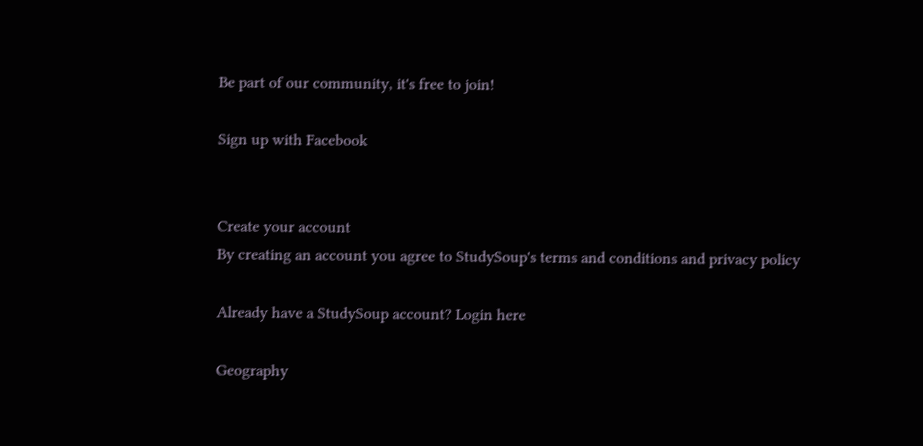Be part of our community, it's free to join!

Sign up with Facebook


Create your account
By creating an account you agree to StudySoup's terms and conditions and privacy policy

Already have a StudySoup account? Login here

Geography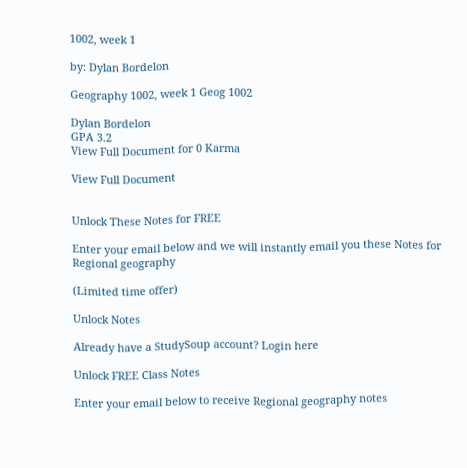1002, week 1

by: Dylan Bordelon

Geography 1002, week 1 Geog 1002

Dylan Bordelon
GPA 3.2
View Full Document for 0 Karma

View Full Document


Unlock These Notes for FREE

Enter your email below and we will instantly email you these Notes for Regional geography

(Limited time offer)

Unlock Notes

Already have a StudySoup account? Login here

Unlock FREE Class Notes

Enter your email below to receive Regional geography notes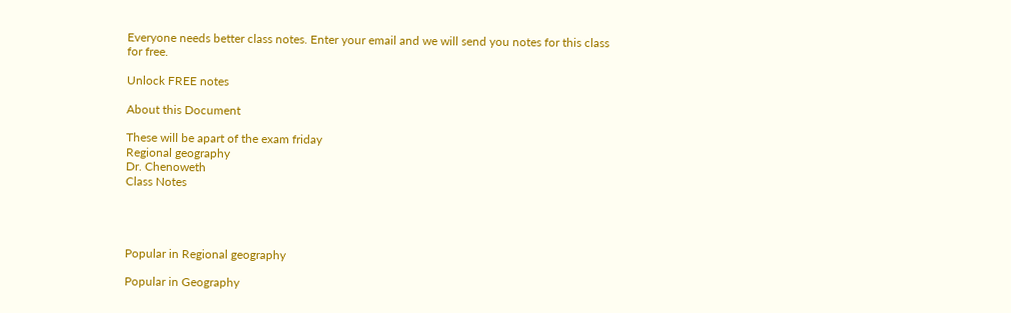Everyone needs better class notes. Enter your email and we will send you notes for this class for free.

Unlock FREE notes

About this Document

These will be apart of the exam friday
Regional geography
Dr. Chenoweth
Class Notes




Popular in Regional geography

Popular in Geography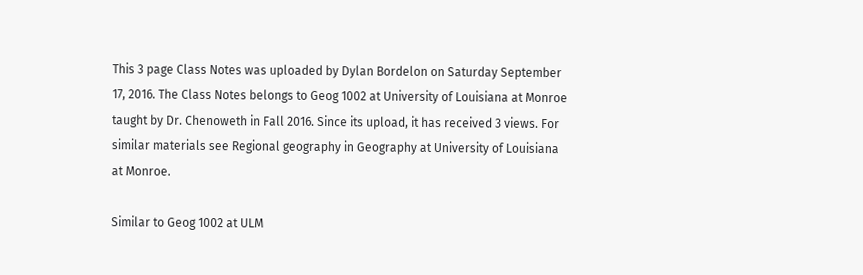This 3 page Class Notes was uploaded by Dylan Bordelon on Saturday September 17, 2016. The Class Notes belongs to Geog 1002 at University of Louisiana at Monroe taught by Dr. Chenoweth in Fall 2016. Since its upload, it has received 3 views. For similar materials see Regional geography in Geography at University of Louisiana at Monroe.

Similar to Geog 1002 at ULM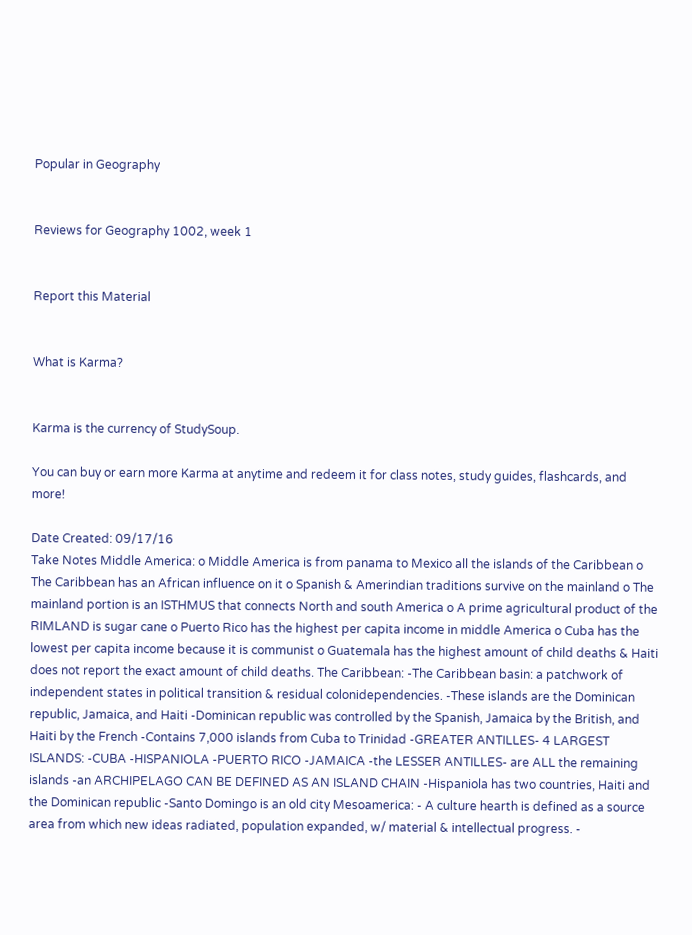Popular in Geography


Reviews for Geography 1002, week 1


Report this Material


What is Karma?


Karma is the currency of StudySoup.

You can buy or earn more Karma at anytime and redeem it for class notes, study guides, flashcards, and more!

Date Created: 09/17/16
Take Notes Middle America: o Middle America is from panama to Mexico all the islands of the Caribbean o The Caribbean has an African influence on it o Spanish & Amerindian traditions survive on the mainland o The mainland portion is an ISTHMUS that connects North and south America o A prime agricultural product of the RIMLAND is sugar cane o Puerto Rico has the highest per capita income in middle America o Cuba has the lowest per capita income because it is communist o Guatemala has the highest amount of child deaths & Haiti does not report the exact amount of child deaths. The Caribbean: -The Caribbean basin: a patchwork of independent states in political transition & residual colonidependencies. -These islands are the Dominican republic, Jamaica, and Haiti -Dominican republic was controlled by the Spanish, Jamaica by the British, and Haiti by the French -Contains 7,000 islands from Cuba to Trinidad -GREATER ANTILLES- 4 LARGEST ISLANDS: -CUBA -HISPANIOLA -PUERTO RICO -JAMAICA -the LESSER ANTILLES- are ALL the remaining islands -an ARCHIPELAGO CAN BE DEFINED AS AN ISLAND CHAIN -Hispaniola has two countries, Haiti and the Dominican republic -Santo Domingo is an old city Mesoamerica: - A culture hearth is defined as a source area from which new ideas radiated, population expanded, w/ material & intellectual progress. -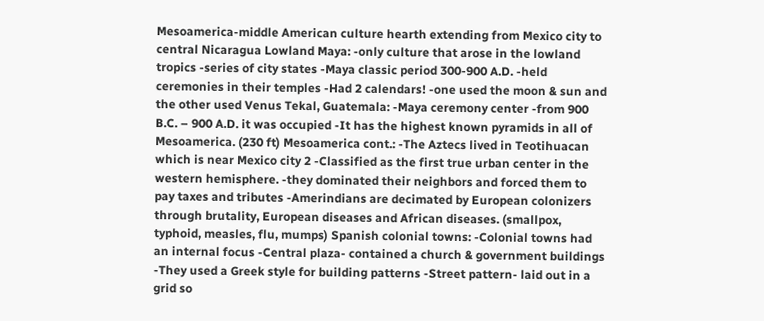Mesoamerica-middle American culture hearth extending from Mexico city to central Nicaragua Lowland Maya: -only culture that arose in the lowland tropics -series of city states -Maya classic period 300-900 A.D. -held ceremonies in their temples -Had 2 calendars! -one used the moon & sun and the other used Venus Tekal, Guatemala: -Maya ceremony center -from 900 B.C. – 900 A.D. it was occupied -It has the highest known pyramids in all of Mesoamerica. (230 ft) Mesoamerica cont.: -The Aztecs lived in Teotihuacan which is near Mexico city 2 -Classified as the first true urban center in the western hemisphere. -they dominated their neighbors and forced them to pay taxes and tributes -Amerindians are decimated by European colonizers through brutality, European diseases and African diseases. (smallpox, typhoid, measles, flu, mumps) Spanish colonial towns: -Colonial towns had an internal focus -Central plaza- contained a church & government buildings -They used a Greek style for building patterns -Street pattern- laid out in a grid so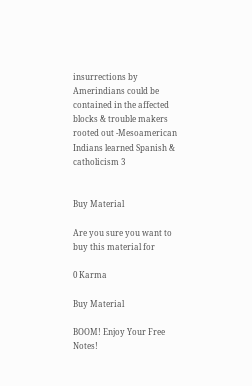insurrections by Amerindians could be contained in the affected blocks & trouble makers rooted out -Mesoamerican Indians learned Spanish & catholicism 3


Buy Material

Are you sure you want to buy this material for

0 Karma

Buy Material

BOOM! Enjoy Your Free Notes!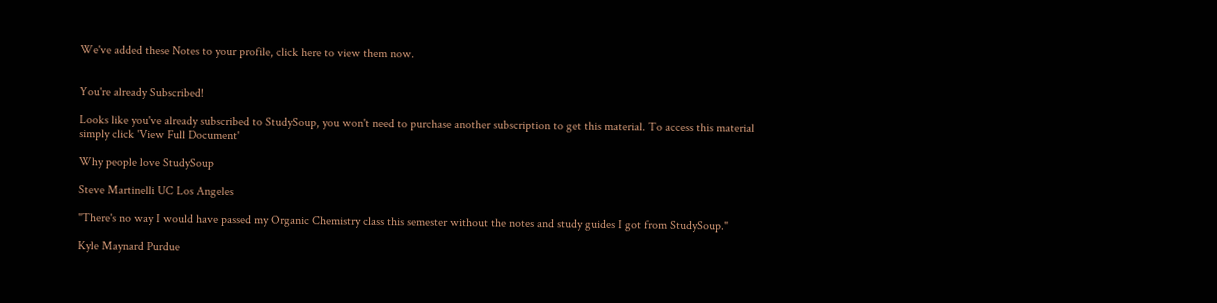We've added these Notes to your profile, click here to view them now.


You're already Subscribed!

Looks like you've already subscribed to StudySoup, you won't need to purchase another subscription to get this material. To access this material simply click 'View Full Document'

Why people love StudySoup

Steve Martinelli UC Los Angeles

"There's no way I would have passed my Organic Chemistry class this semester without the notes and study guides I got from StudySoup."

Kyle Maynard Purdue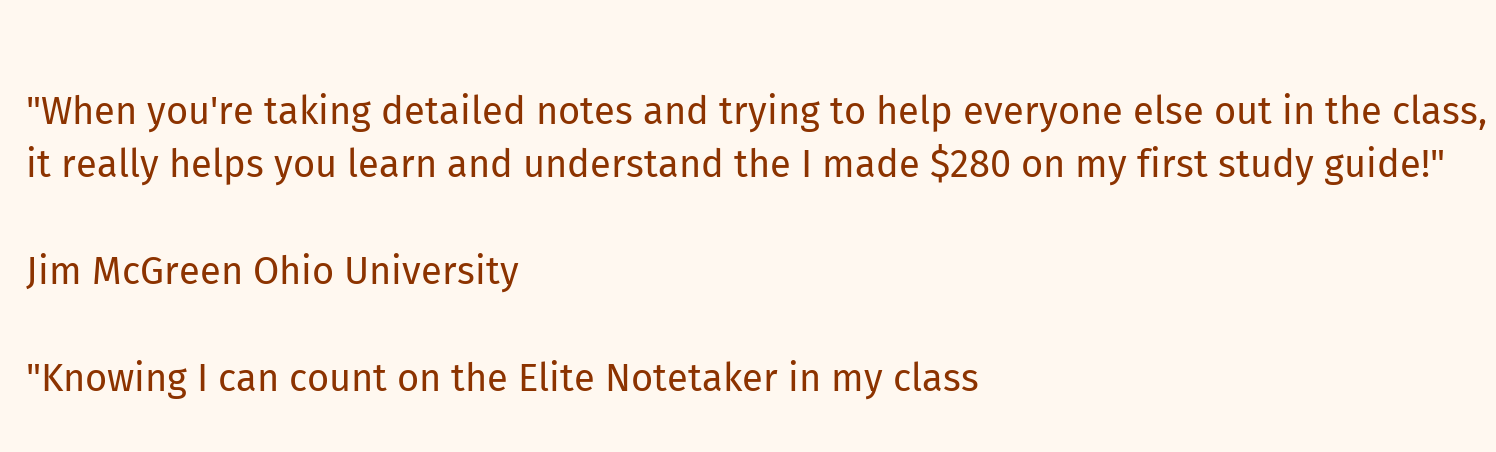"When you're taking detailed notes and trying to help everyone else out in the class, it really helps you learn and understand the I made $280 on my first study guide!"

Jim McGreen Ohio University

"Knowing I can count on the Elite Notetaker in my class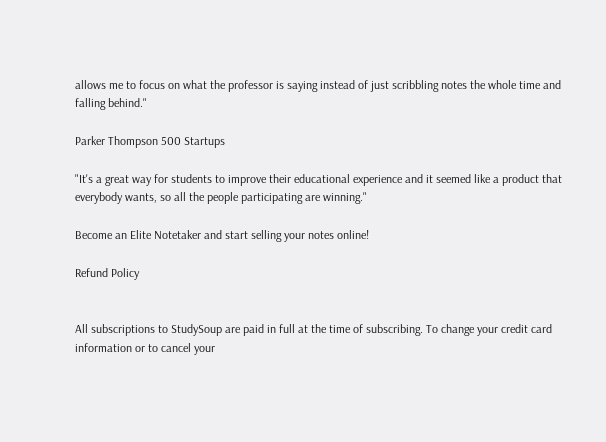allows me to focus on what the professor is saying instead of just scribbling notes the whole time and falling behind."

Parker Thompson 500 Startups

"It's a great way for students to improve their educational experience and it seemed like a product that everybody wants, so all the people participating are winning."

Become an Elite Notetaker and start selling your notes online!

Refund Policy


All subscriptions to StudySoup are paid in full at the time of subscribing. To change your credit card information or to cancel your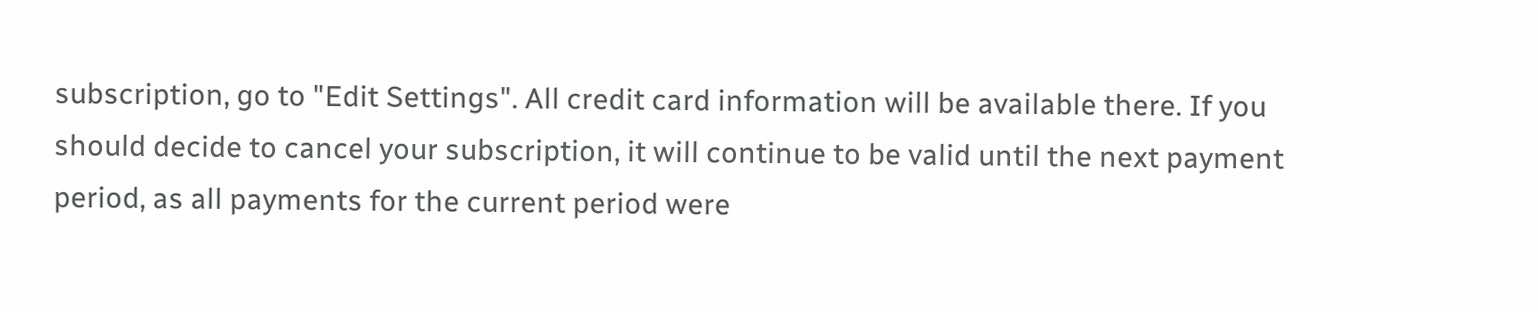subscription, go to "Edit Settings". All credit card information will be available there. If you should decide to cancel your subscription, it will continue to be valid until the next payment period, as all payments for the current period were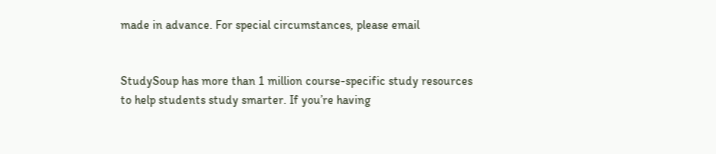made in advance. For special circumstances, please email


StudySoup has more than 1 million course-specific study resources to help students study smarter. If you’re having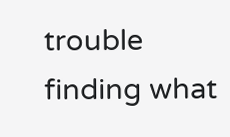trouble finding what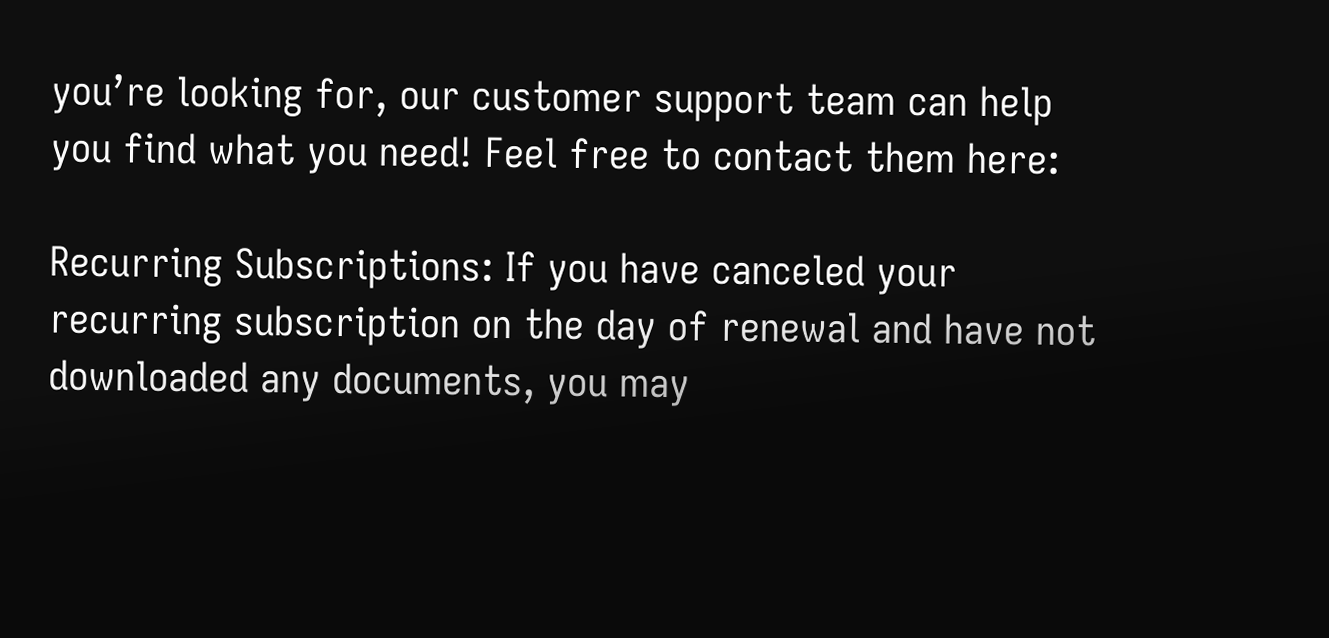you’re looking for, our customer support team can help you find what you need! Feel free to contact them here:

Recurring Subscriptions: If you have canceled your recurring subscription on the day of renewal and have not downloaded any documents, you may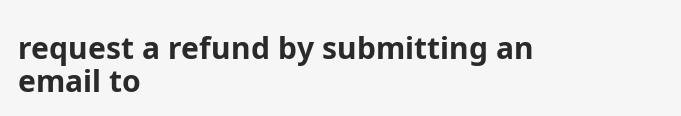request a refund by submitting an email to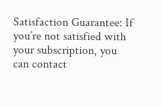Satisfaction Guarantee: If you’re not satisfied with your subscription, you can contact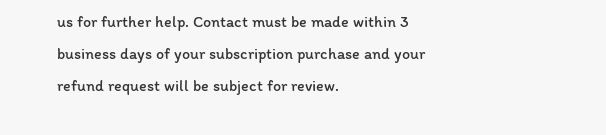us for further help. Contact must be made within 3 business days of your subscription purchase and your refund request will be subject for review.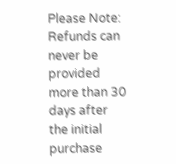Please Note: Refunds can never be provided more than 30 days after the initial purchase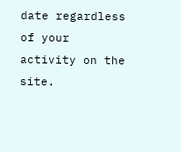date regardless of your activity on the site.